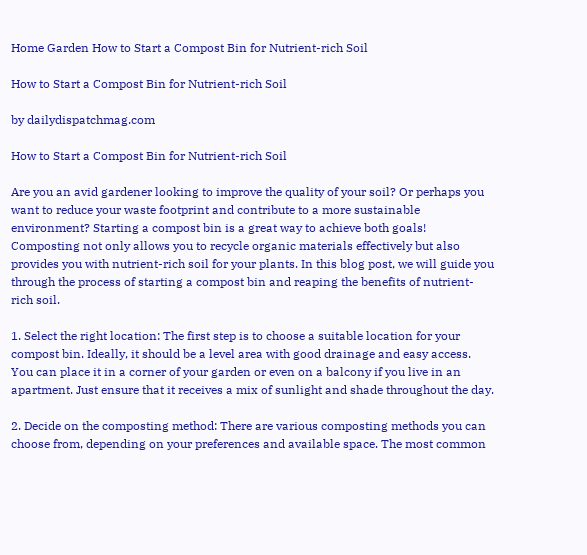Home Garden How to Start a Compost Bin for Nutrient-rich Soil

How to Start a Compost Bin for Nutrient-rich Soil

by dailydispatchmag.com

How to Start a Compost Bin for Nutrient-rich Soil

Are you an avid gardener looking to improve the quality of your soil? Or perhaps you want to reduce your waste footprint and contribute to a more sustainable environment? Starting a compost bin is a great way to achieve both goals! Composting not only allows you to recycle organic materials effectively but also provides you with nutrient-rich soil for your plants. In this blog post, we will guide you through the process of starting a compost bin and reaping the benefits of nutrient-rich soil.

1. Select the right location: The first step is to choose a suitable location for your compost bin. Ideally, it should be a level area with good drainage and easy access. You can place it in a corner of your garden or even on a balcony if you live in an apartment. Just ensure that it receives a mix of sunlight and shade throughout the day.

2. Decide on the composting method: There are various composting methods you can choose from, depending on your preferences and available space. The most common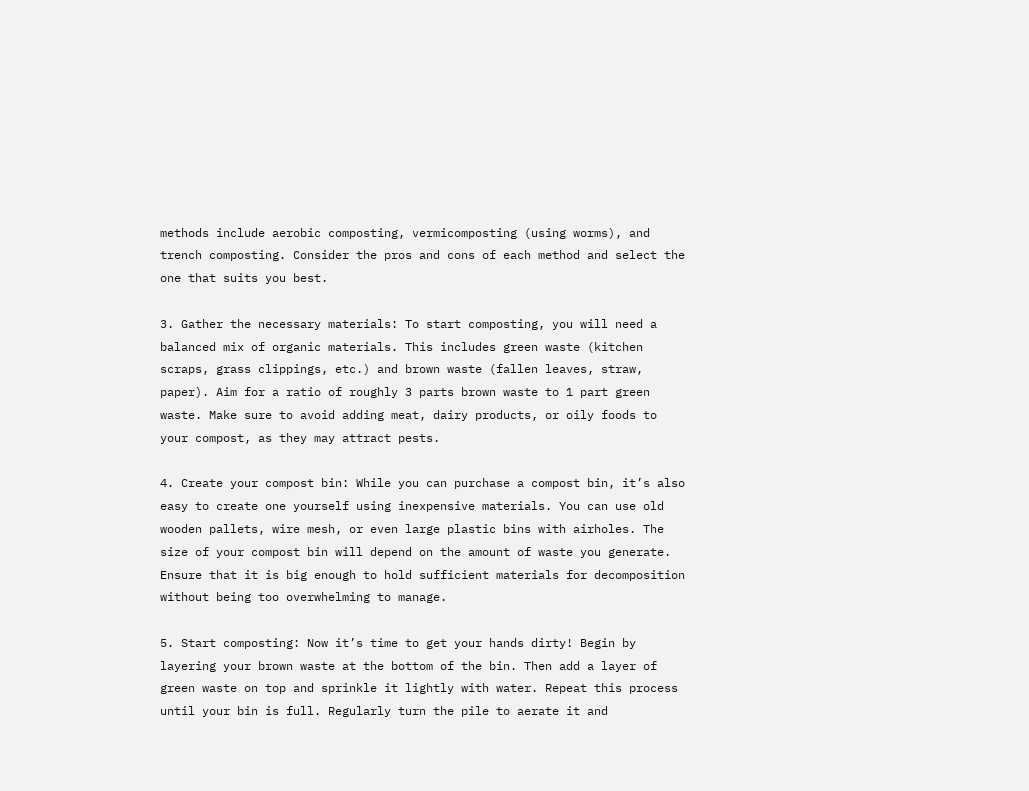methods include aerobic composting, vermicomposting (using worms), and trench composting. Consider the pros and cons of each method and select the one that suits you best.

3. Gather the necessary materials: To start composting, you will need a balanced mix of organic materials. This includes green waste (kitchen scraps, grass clippings, etc.) and brown waste (fallen leaves, straw, paper). Aim for a ratio of roughly 3 parts brown waste to 1 part green waste. Make sure to avoid adding meat, dairy products, or oily foods to your compost, as they may attract pests.

4. Create your compost bin: While you can purchase a compost bin, it’s also easy to create one yourself using inexpensive materials. You can use old wooden pallets, wire mesh, or even large plastic bins with airholes. The size of your compost bin will depend on the amount of waste you generate. Ensure that it is big enough to hold sufficient materials for decomposition without being too overwhelming to manage.

5. Start composting: Now it’s time to get your hands dirty! Begin by layering your brown waste at the bottom of the bin. Then add a layer of green waste on top and sprinkle it lightly with water. Repeat this process until your bin is full. Regularly turn the pile to aerate it and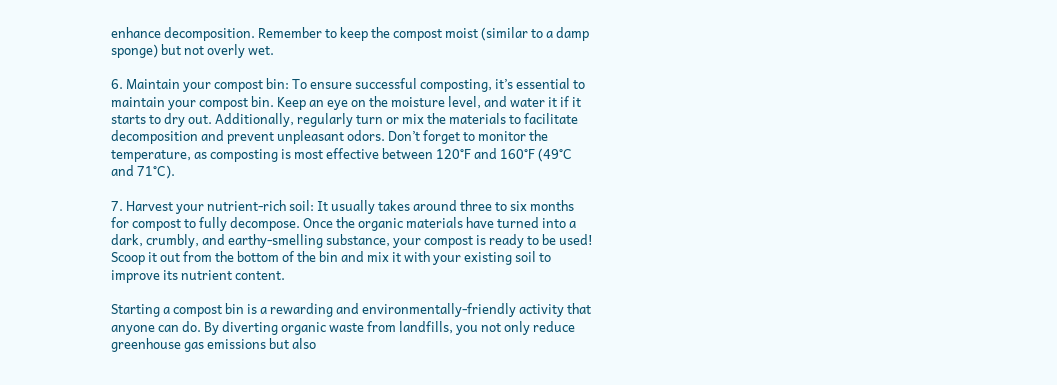enhance decomposition. Remember to keep the compost moist (similar to a damp sponge) but not overly wet.

6. Maintain your compost bin: To ensure successful composting, it’s essential to maintain your compost bin. Keep an eye on the moisture level, and water it if it starts to dry out. Additionally, regularly turn or mix the materials to facilitate decomposition and prevent unpleasant odors. Don’t forget to monitor the temperature, as composting is most effective between 120°F and 160°F (49°C and 71°C).

7. Harvest your nutrient-rich soil: It usually takes around three to six months for compost to fully decompose. Once the organic materials have turned into a dark, crumbly, and earthy-smelling substance, your compost is ready to be used! Scoop it out from the bottom of the bin and mix it with your existing soil to improve its nutrient content.

Starting a compost bin is a rewarding and environmentally-friendly activity that anyone can do. By diverting organic waste from landfills, you not only reduce greenhouse gas emissions but also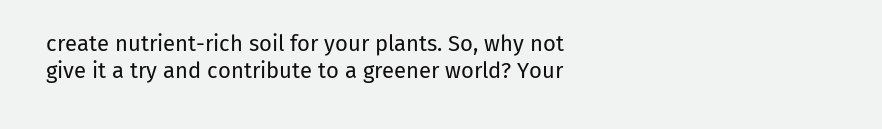create nutrient-rich soil for your plants. So, why not give it a try and contribute to a greener world? Your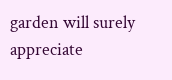garden will surely appreciate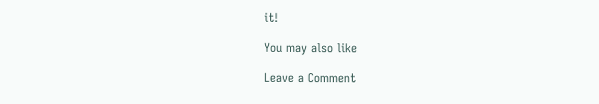it!

You may also like

Leave a Comment